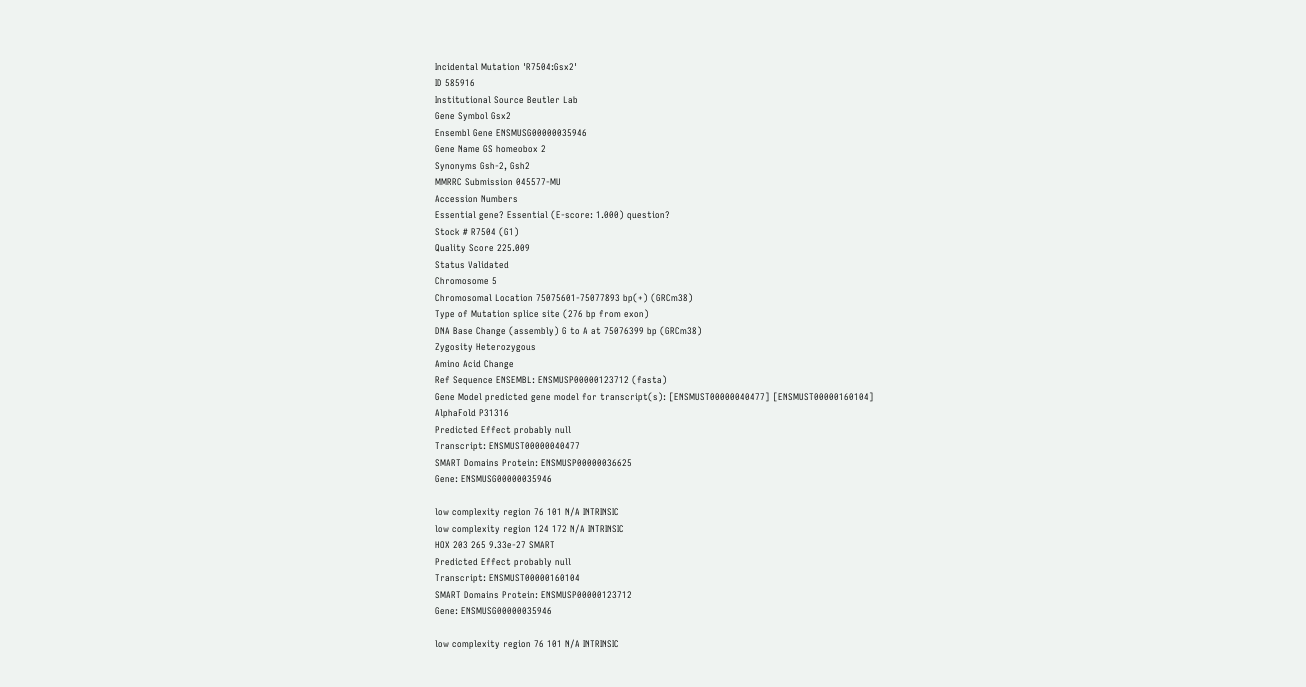Incidental Mutation 'R7504:Gsx2'
ID 585916
Institutional Source Beutler Lab
Gene Symbol Gsx2
Ensembl Gene ENSMUSG00000035946
Gene Name GS homeobox 2
Synonyms Gsh-2, Gsh2
MMRRC Submission 045577-MU
Accession Numbers
Essential gene? Essential (E-score: 1.000) question?
Stock # R7504 (G1)
Quality Score 225.009
Status Validated
Chromosome 5
Chromosomal Location 75075601-75077893 bp(+) (GRCm38)
Type of Mutation splice site (276 bp from exon)
DNA Base Change (assembly) G to A at 75076399 bp (GRCm38)
Zygosity Heterozygous
Amino Acid Change
Ref Sequence ENSEMBL: ENSMUSP00000123712 (fasta)
Gene Model predicted gene model for transcript(s): [ENSMUST00000040477] [ENSMUST00000160104]
AlphaFold P31316
Predicted Effect probably null
Transcript: ENSMUST00000040477
SMART Domains Protein: ENSMUSP00000036625
Gene: ENSMUSG00000035946

low complexity region 76 101 N/A INTRINSIC
low complexity region 124 172 N/A INTRINSIC
HOX 203 265 9.33e-27 SMART
Predicted Effect probably null
Transcript: ENSMUST00000160104
SMART Domains Protein: ENSMUSP00000123712
Gene: ENSMUSG00000035946

low complexity region 76 101 N/A INTRINSIC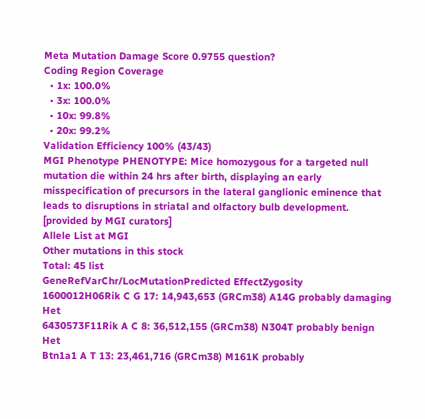Meta Mutation Damage Score 0.9755 question?
Coding Region Coverage
  • 1x: 100.0%
  • 3x: 100.0%
  • 10x: 99.8%
  • 20x: 99.2%
Validation Efficiency 100% (43/43)
MGI Phenotype PHENOTYPE: Mice homozygous for a targeted null mutation die within 24 hrs after birth, displaying an early misspecification of precursors in the lateral ganglionic eminence that leads to disruptions in striatal and olfactory bulb development. [provided by MGI curators]
Allele List at MGI
Other mutations in this stock
Total: 45 list
GeneRefVarChr/LocMutationPredicted EffectZygosity
1600012H06Rik C G 17: 14,943,653 (GRCm38) A14G probably damaging Het
6430573F11Rik A C 8: 36,512,155 (GRCm38) N304T probably benign Het
Btn1a1 A T 13: 23,461,716 (GRCm38) M161K probably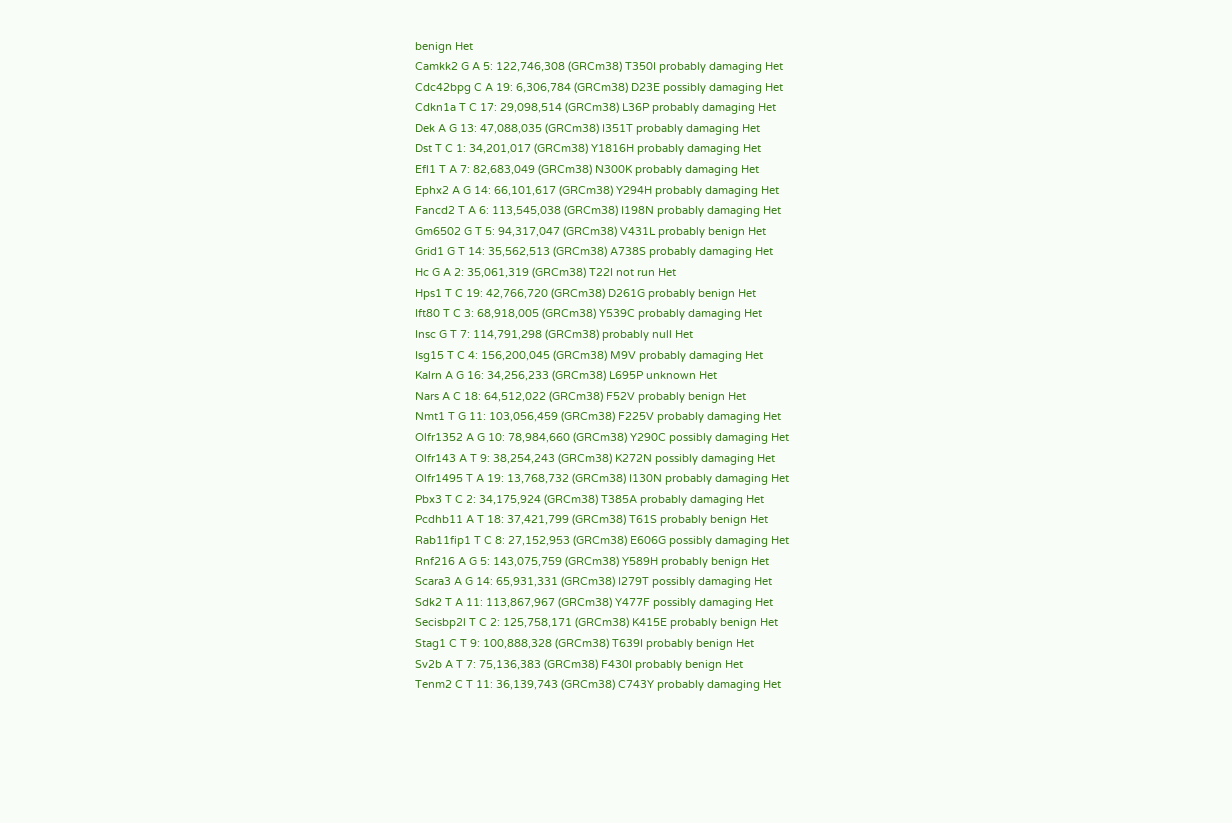benign Het
Camkk2 G A 5: 122,746,308 (GRCm38) T350I probably damaging Het
Cdc42bpg C A 19: 6,306,784 (GRCm38) D23E possibly damaging Het
Cdkn1a T C 17: 29,098,514 (GRCm38) L36P probably damaging Het
Dek A G 13: 47,088,035 (GRCm38) I351T probably damaging Het
Dst T C 1: 34,201,017 (GRCm38) Y1816H probably damaging Het
Efl1 T A 7: 82,683,049 (GRCm38) N300K probably damaging Het
Ephx2 A G 14: 66,101,617 (GRCm38) Y294H probably damaging Het
Fancd2 T A 6: 113,545,038 (GRCm38) I198N probably damaging Het
Gm6502 G T 5: 94,317,047 (GRCm38) V431L probably benign Het
Grid1 G T 14: 35,562,513 (GRCm38) A738S probably damaging Het
Hc G A 2: 35,061,319 (GRCm38) T22I not run Het
Hps1 T C 19: 42,766,720 (GRCm38) D261G probably benign Het
Ift80 T C 3: 68,918,005 (GRCm38) Y539C probably damaging Het
Insc G T 7: 114,791,298 (GRCm38) probably null Het
Isg15 T C 4: 156,200,045 (GRCm38) M9V probably damaging Het
Kalrn A G 16: 34,256,233 (GRCm38) L695P unknown Het
Nars A C 18: 64,512,022 (GRCm38) F52V probably benign Het
Nmt1 T G 11: 103,056,459 (GRCm38) F225V probably damaging Het
Olfr1352 A G 10: 78,984,660 (GRCm38) Y290C possibly damaging Het
Olfr143 A T 9: 38,254,243 (GRCm38) K272N possibly damaging Het
Olfr1495 T A 19: 13,768,732 (GRCm38) I130N probably damaging Het
Pbx3 T C 2: 34,175,924 (GRCm38) T385A probably damaging Het
Pcdhb11 A T 18: 37,421,799 (GRCm38) T61S probably benign Het
Rab11fip1 T C 8: 27,152,953 (GRCm38) E606G possibly damaging Het
Rnf216 A G 5: 143,075,759 (GRCm38) Y589H probably benign Het
Scara3 A G 14: 65,931,331 (GRCm38) I279T possibly damaging Het
Sdk2 T A 11: 113,867,967 (GRCm38) Y477F possibly damaging Het
Secisbp2l T C 2: 125,758,171 (GRCm38) K415E probably benign Het
Stag1 C T 9: 100,888,328 (GRCm38) T639I probably benign Het
Sv2b A T 7: 75,136,383 (GRCm38) F430I probably benign Het
Tenm2 C T 11: 36,139,743 (GRCm38) C743Y probably damaging Het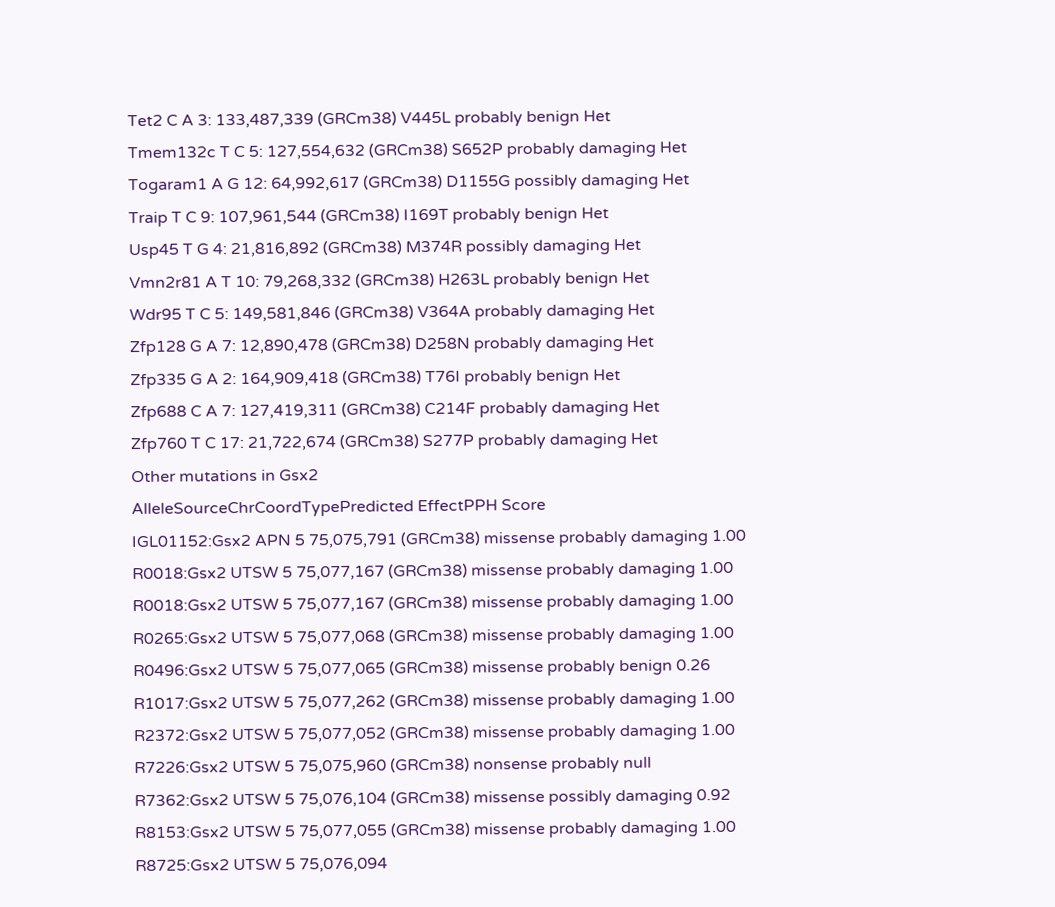Tet2 C A 3: 133,487,339 (GRCm38) V445L probably benign Het
Tmem132c T C 5: 127,554,632 (GRCm38) S652P probably damaging Het
Togaram1 A G 12: 64,992,617 (GRCm38) D1155G possibly damaging Het
Traip T C 9: 107,961,544 (GRCm38) I169T probably benign Het
Usp45 T G 4: 21,816,892 (GRCm38) M374R possibly damaging Het
Vmn2r81 A T 10: 79,268,332 (GRCm38) H263L probably benign Het
Wdr95 T C 5: 149,581,846 (GRCm38) V364A probably damaging Het
Zfp128 G A 7: 12,890,478 (GRCm38) D258N probably damaging Het
Zfp335 G A 2: 164,909,418 (GRCm38) T76I probably benign Het
Zfp688 C A 7: 127,419,311 (GRCm38) C214F probably damaging Het
Zfp760 T C 17: 21,722,674 (GRCm38) S277P probably damaging Het
Other mutations in Gsx2
AlleleSourceChrCoordTypePredicted EffectPPH Score
IGL01152:Gsx2 APN 5 75,075,791 (GRCm38) missense probably damaging 1.00
R0018:Gsx2 UTSW 5 75,077,167 (GRCm38) missense probably damaging 1.00
R0018:Gsx2 UTSW 5 75,077,167 (GRCm38) missense probably damaging 1.00
R0265:Gsx2 UTSW 5 75,077,068 (GRCm38) missense probably damaging 1.00
R0496:Gsx2 UTSW 5 75,077,065 (GRCm38) missense probably benign 0.26
R1017:Gsx2 UTSW 5 75,077,262 (GRCm38) missense probably damaging 1.00
R2372:Gsx2 UTSW 5 75,077,052 (GRCm38) missense probably damaging 1.00
R7226:Gsx2 UTSW 5 75,075,960 (GRCm38) nonsense probably null
R7362:Gsx2 UTSW 5 75,076,104 (GRCm38) missense possibly damaging 0.92
R8153:Gsx2 UTSW 5 75,077,055 (GRCm38) missense probably damaging 1.00
R8725:Gsx2 UTSW 5 75,076,094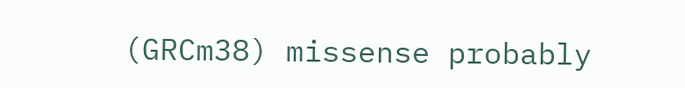(GRCm38) missense probably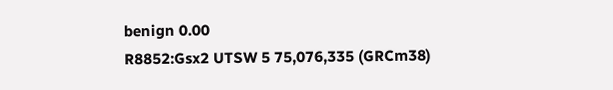benign 0.00
R8852:Gsx2 UTSW 5 75,076,335 (GRCm38)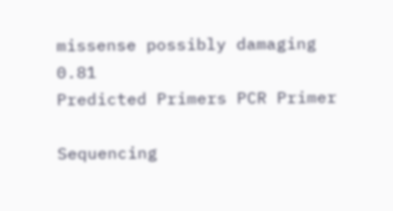missense possibly damaging 0.81
Predicted Primers PCR Primer

Sequencing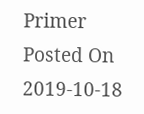Primer
Posted On 2019-10-18